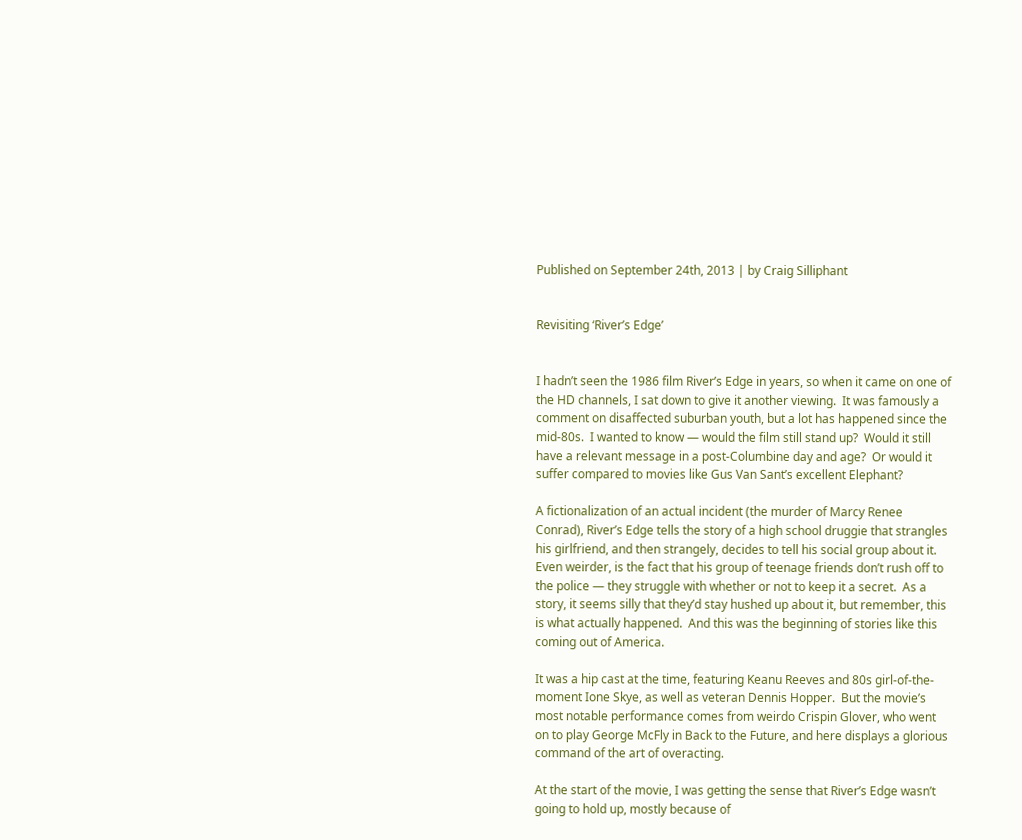Published on September 24th, 2013 | by Craig Silliphant


Revisiting ‘River’s Edge’


I hadn’t seen the 1986 film River’s Edge in years, so when it came on one of the HD channels, I sat down to give it another viewing.  It was famously a comment on disaffected suburban youth, but a lot has happened since the mid-80s.  I wanted to know — would the film still stand up?  Would it still have a relevant message in a post-Columbine day and age?  Or would it suffer compared to movies like Gus Van Sant’s excellent Elephant?

A fictionalization of an actual incident (the murder of Marcy Renee Conrad), River’s Edge tells the story of a high school druggie that strangles his girlfriend, and then strangely, decides to tell his social group about it.  Even weirder, is the fact that his group of teenage friends don’t rush off to the police — they struggle with whether or not to keep it a secret.  As a story, it seems silly that they’d stay hushed up about it, but remember, this is what actually happened.  And this was the beginning of stories like this coming out of America.

It was a hip cast at the time, featuring Keanu Reeves and 80s girl-of-the-moment Ione Skye, as well as veteran Dennis Hopper.  But the movie’s most notable performance comes from weirdo Crispin Glover, who went on to play George McFly in Back to the Future, and here displays a glorious command of the art of overacting.

At the start of the movie, I was getting the sense that River’s Edge wasn’t going to hold up, mostly because of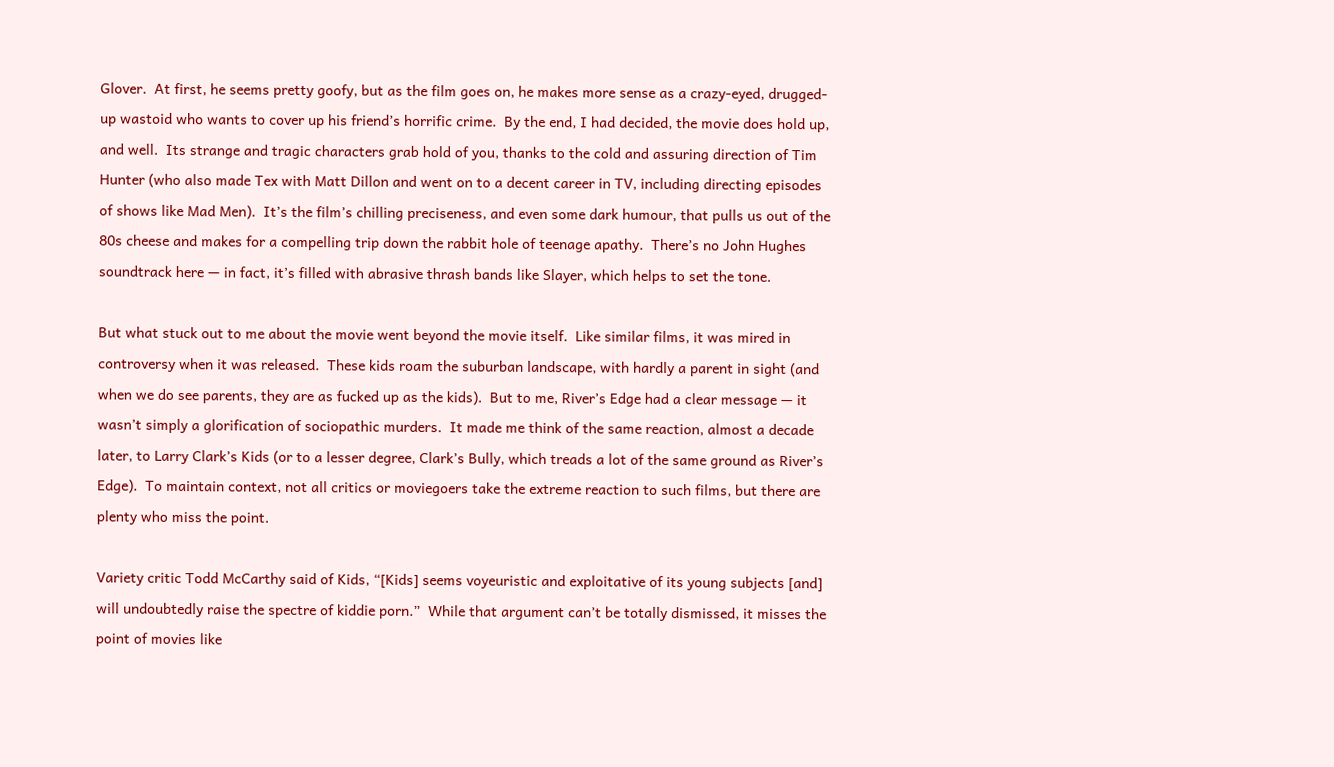Glover.  At first, he seems pretty goofy, but as the film goes on, he makes more sense as a crazy-eyed, drugged-up wastoid who wants to cover up his friend’s horrific crime.  By the end, I had decided, the movie does hold up, and well.  Its strange and tragic characters grab hold of you, thanks to the cold and assuring direction of Tim Hunter (who also made Tex with Matt Dillon and went on to a decent career in TV, including directing episodes of shows like Mad Men).  It’s the film’s chilling preciseness, and even some dark humour, that pulls us out of the 80s cheese and makes for a compelling trip down the rabbit hole of teenage apathy.  There’s no John Hughes soundtrack here — in fact, it’s filled with abrasive thrash bands like Slayer, which helps to set the tone.

But what stuck out to me about the movie went beyond the movie itself.  Like similar films, it was mired in controversy when it was released.  These kids roam the suburban landscape, with hardly a parent in sight (and when we do see parents, they are as fucked up as the kids).  But to me, River’s Edge had a clear message — it wasn’t simply a glorification of sociopathic murders.  It made me think of the same reaction, almost a decade later, to Larry Clark’s Kids (or to a lesser degree, Clark’s Bully, which treads a lot of the same ground as River’s Edge).  To maintain context, not all critics or moviegoers take the extreme reaction to such films, but there are plenty who miss the point.

Variety critic Todd McCarthy said of Kids, “[Kids] seems voyeuristic and exploitative of its young subjects [and] will undoubtedly raise the spectre of kiddie porn.”  While that argument can’t be totally dismissed, it misses the point of movies like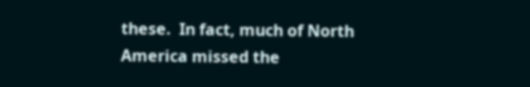these.  In fact, much of North America missed the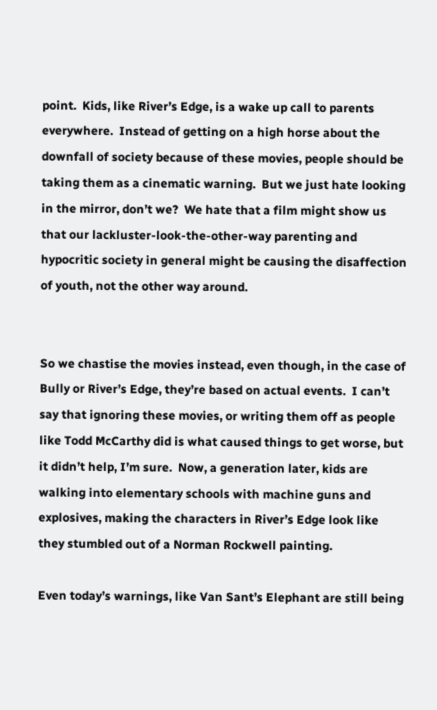point.  Kids, like River’s Edge, is a wake up call to parents everywhere.  Instead of getting on a high horse about the downfall of society because of these movies, people should be taking them as a cinematic warning.  But we just hate looking in the mirror, don’t we?  We hate that a film might show us that our lackluster-look-the-other-way parenting and hypocritic society in general might be causing the disaffection of youth, not the other way around.


So we chastise the movies instead, even though, in the case of Bully or River’s Edge, they’re based on actual events.  I can’t say that ignoring these movies, or writing them off as people like Todd McCarthy did is what caused things to get worse, but it didn’t help, I’m sure.  Now, a generation later, kids are walking into elementary schools with machine guns and explosives, making the characters in River’s Edge look like they stumbled out of a Norman Rockwell painting.

Even today’s warnings, like Van Sant’s Elephant are still being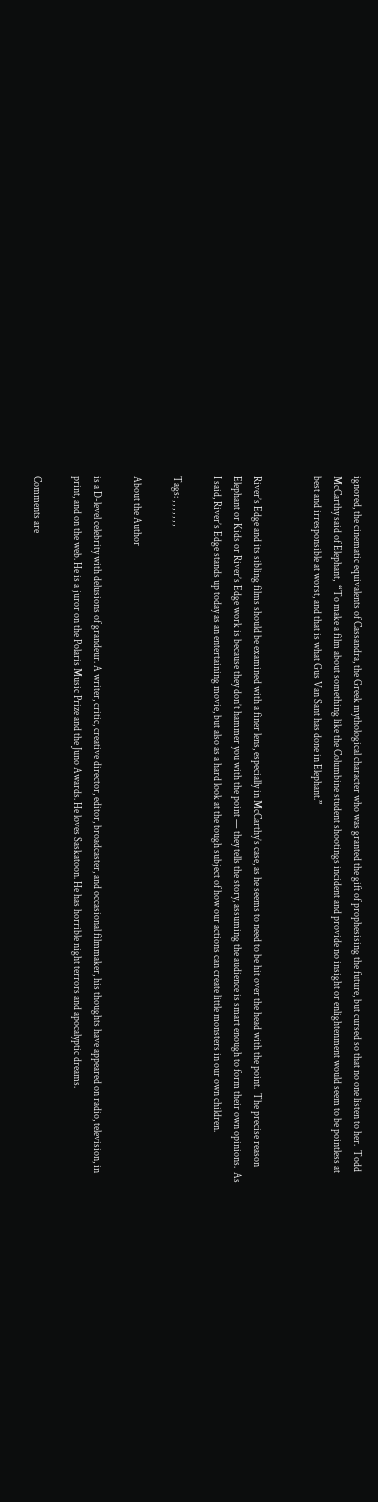ignored, the cinematic equivalents of Cassandra, the Greek mythological character who was granted the gift of prophesising the future, but cursed so that no one listen to her.  Todd McCarthy said of Elephant,  “To make a film about something like the Columbine student shootings incident and provide no insight or enlightenment would seem to be pointless at best and irresponsible at worst, and that is what Gus Van Sant has done in Elephant.”


River’s Edge and its sibling films should be examined with a finer lens, especially in McCarthy’s case, as he seems to need to be hit over the head with the point.  The precise reason Elephant or Kids or River’s Edge work is because they don’t hammer you with the point — they tells the story, assuming the audience is smart enough to form their own opinions.  As I said, River’s Edge stands up today as an entertaining movie, but also as a hard look at the tough subject of how our actions can create little monsters in our own children.

Tags: , , , , , , ,

About the Author

is a D-level celebrity with delusions of grandeur. A writer, critic, creative director, editor, broadcaster, and occasional filmmaker, his thoughts have appeared on radio, television, in print, and on the web. He is a juror on the Polaris Music Prize and the Juno Awards. He loves Saskatoon. He has horrible night terrors and apocalyptic dreams.

Comments are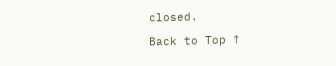closed.

Back to Top ↑